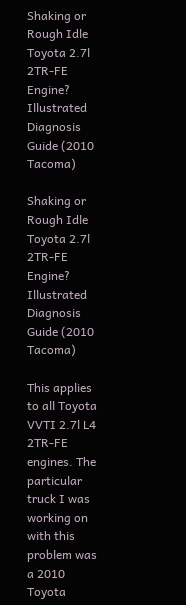Shaking or Rough Idle Toyota 2.7l 2TR-FE Engine? Illustrated Diagnosis Guide (2010 Tacoma)

Shaking or Rough Idle Toyota 2.7l 2TR-FE Engine? Illustrated Diagnosis Guide (2010 Tacoma)

This applies to all Toyota VVTI 2.7l L4 2TR-FE engines. The particular truck I was working on with this problem was a 2010 Toyota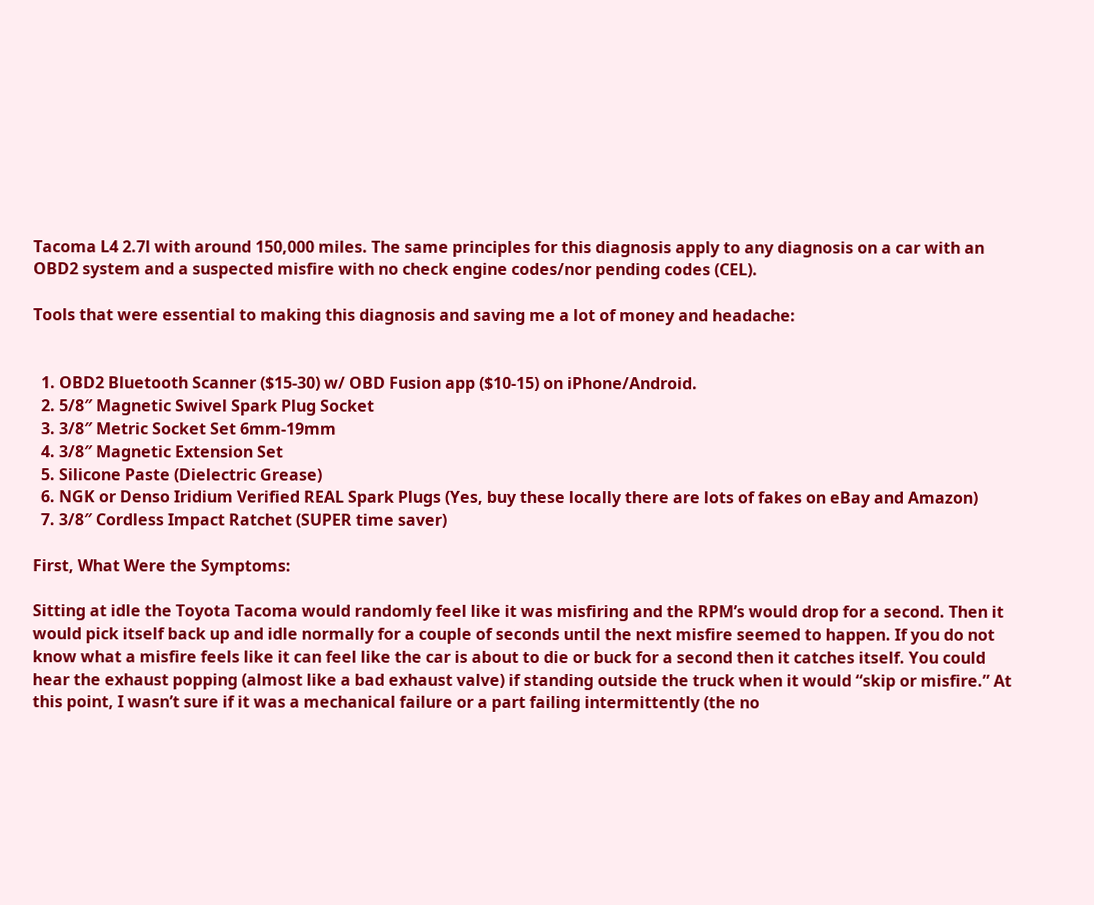Tacoma L4 2.7l with around 150,000 miles. The same principles for this diagnosis apply to any diagnosis on a car with an OBD2 system and a suspected misfire with no check engine codes/nor pending codes (CEL).

Tools that were essential to making this diagnosis and saving me a lot of money and headache:


  1. OBD2 Bluetooth Scanner ($15-30) w/ OBD Fusion app ($10-15) on iPhone/Android.
  2. 5/8″ Magnetic Swivel Spark Plug Socket
  3. 3/8″ Metric Socket Set 6mm-19mm
  4. 3/8″ Magnetic Extension Set
  5. Silicone Paste (Dielectric Grease)
  6. NGK or Denso Iridium Verified REAL Spark Plugs (Yes, buy these locally there are lots of fakes on eBay and Amazon)
  7. 3/8″ Cordless Impact Ratchet (SUPER time saver)

First, What Were the Symptoms:

Sitting at idle the Toyota Tacoma would randomly feel like it was misfiring and the RPM’s would drop for a second. Then it would pick itself back up and idle normally for a couple of seconds until the next misfire seemed to happen. If you do not know what a misfire feels like it can feel like the car is about to die or buck for a second then it catches itself. You could hear the exhaust popping (almost like a bad exhaust valve) if standing outside the truck when it would “skip or misfire.” At this point, I wasn’t sure if it was a mechanical failure or a part failing intermittently (the no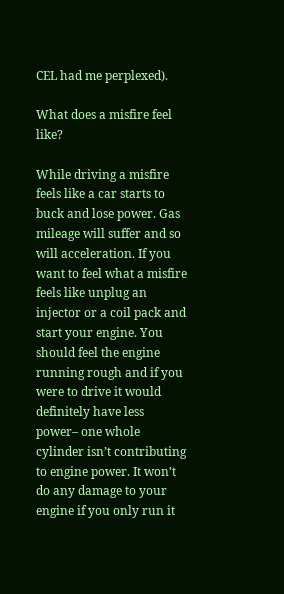CEL had me perplexed).

What does a misfire feel like?

While driving a misfire feels like a car starts to buck and lose power. Gas mileage will suffer and so will acceleration. If you want to feel what a misfire feels like unplug an injector or a coil pack and start your engine. You should feel the engine running rough and if you were to drive it would definitely have less power– one whole cylinder isn’t contributing to engine power. It won’t do any damage to your engine if you only run it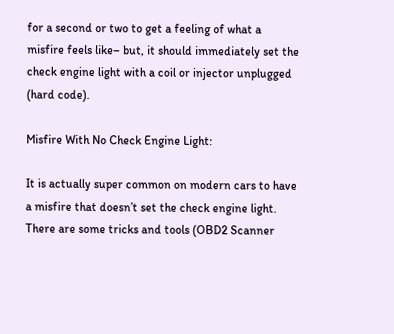for a second or two to get a feeling of what a misfire feels like– but, it should immediately set the check engine light with a coil or injector unplugged (hard code).

Misfire With No Check Engine Light:

It is actually super common on modern cars to have a misfire that doesn’t set the check engine light. There are some tricks and tools (OBD2 Scanner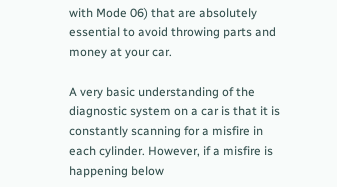with Mode 06) that are absolutely essential to avoid throwing parts and money at your car.

A very basic understanding of the diagnostic system on a car is that it is constantly scanning for a misfire in each cylinder. However, if a misfire is happening below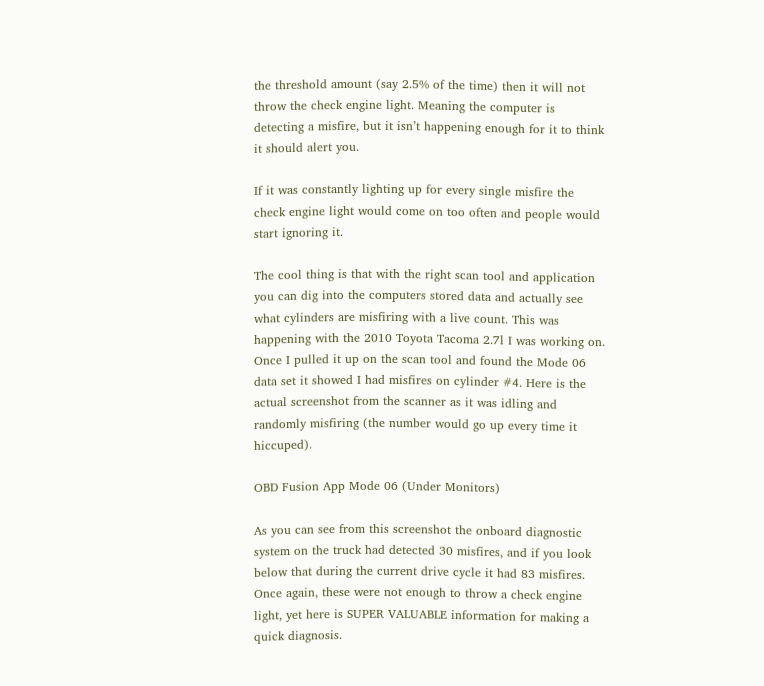the threshold amount (say 2.5% of the time) then it will not throw the check engine light. Meaning the computer is detecting a misfire, but it isn’t happening enough for it to think it should alert you.

If it was constantly lighting up for every single misfire the check engine light would come on too often and people would start ignoring it.

The cool thing is that with the right scan tool and application you can dig into the computers stored data and actually see what cylinders are misfiring with a live count. This was happening with the 2010 Toyota Tacoma 2.7l I was working on. Once I pulled it up on the scan tool and found the Mode 06 data set it showed I had misfires on cylinder #4. Here is the actual screenshot from the scanner as it was idling and randomly misfiring (the number would go up every time it hiccuped).

OBD Fusion App Mode 06 (Under Monitors)

As you can see from this screenshot the onboard diagnostic system on the truck had detected 30 misfires, and if you look below that during the current drive cycle it had 83 misfires. Once again, these were not enough to throw a check engine light, yet here is SUPER VALUABLE information for making a quick diagnosis.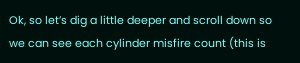Ok, so let’s dig a little deeper and scroll down so we can see each cylinder misfire count (this is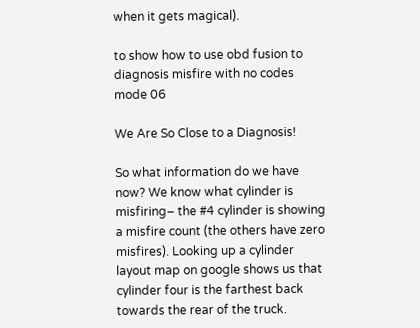when it gets magical).

to show how to use obd fusion to diagnosis misfire with no codes mode 06

We Are So Close to a Diagnosis!

So what information do we have now? We know what cylinder is misfiring– the #4 cylinder is showing a misfire count (the others have zero misfires). Looking up a cylinder layout map on google shows us that cylinder four is the farthest back towards the rear of the truck.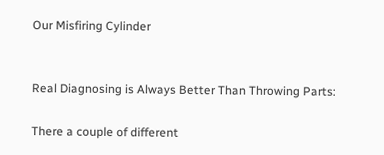Our Misfiring Cylinder


Real Diagnosing is Always Better Than Throwing Parts:

There a couple of different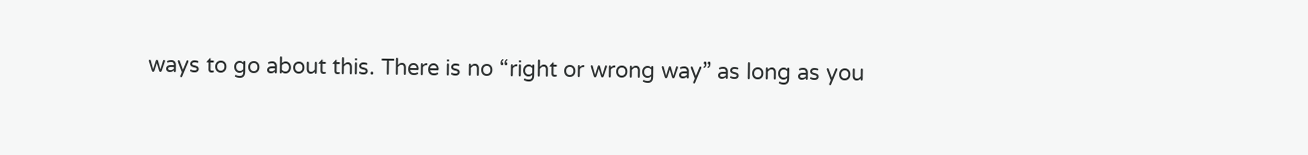ways to go about this. There is no “right or wrong way” as long as you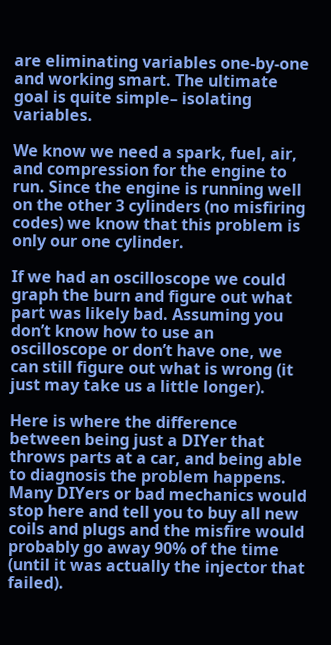are eliminating variables one-by-one and working smart. The ultimate goal is quite simple– isolating variables.

We know we need a spark, fuel, air, and compression for the engine to run. Since the engine is running well on the other 3 cylinders (no misfiring codes) we know that this problem is only our one cylinder.

If we had an oscilloscope we could graph the burn and figure out what part was likely bad. Assuming you don’t know how to use an oscilloscope or don’t have one, we can still figure out what is wrong (it just may take us a little longer).

Here is where the difference between being just a DIYer that throws parts at a car, and being able to diagnosis the problem happens. Many DIYers or bad mechanics would stop here and tell you to buy all new coils and plugs and the misfire would probably go away 90% of the time (until it was actually the injector that failed).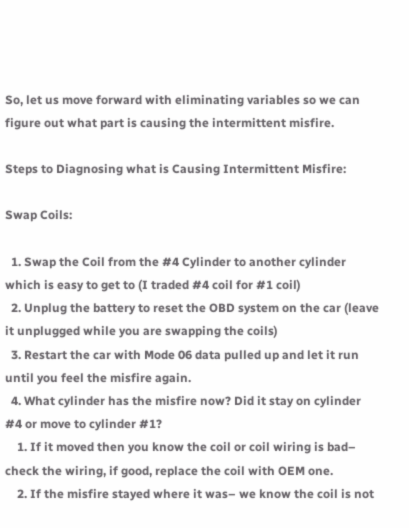So, let us move forward with eliminating variables so we can figure out what part is causing the intermittent misfire.

Steps to Diagnosing what is Causing Intermittent Misfire:

Swap Coils:

  1. Swap the Coil from the #4 Cylinder to another cylinder which is easy to get to (I traded #4 coil for #1 coil)
  2. Unplug the battery to reset the OBD system on the car (leave it unplugged while you are swapping the coils)
  3. Restart the car with Mode 06 data pulled up and let it run until you feel the misfire again.
  4. What cylinder has the misfire now? Did it stay on cylinder #4 or move to cylinder #1?
    1. If it moved then you know the coil or coil wiring is bad– check the wiring, if good, replace the coil with OEM one.
    2. If the misfire stayed where it was– we know the coil is not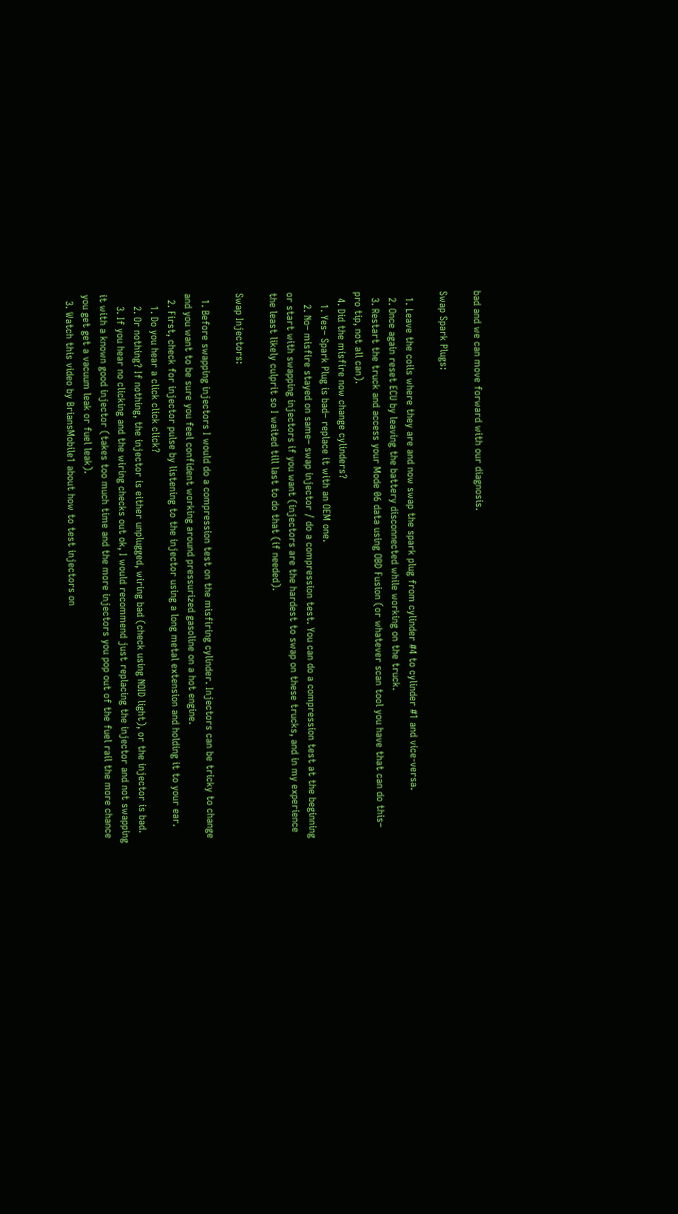bad and we can move forward with our diagnosis.

Swap Spark Plugs:

  1. Leave the coils where they are and now swap the spark plug from cylinder #4 to cylinder #1 and vice-versa.
  2. Once again reset ECU by leaving the battery disconnected while working on the truck.
  3. Restart the truck and access your Mode 06 data using OBD Fusion (or whatever scan tool you have that can do this– pro tip, not all can).
  4. Did the misfire now change cylinders?
    1. Yes– Spark Plug is bad– replace it with an OEM one.
    2. No– misfire stayed on same– swap injector / do a compression test. You can do a compression test at the beginning or start with swapping injectors if you want (injectors are the hardest to swap on these trucks, and in my experience the least likely culprit so I waited till last to do that (if needed).

Swap Injectors:

  1. Before swapping injectors I would do a compression test on the misfiring cylinder. Injectors can be tricky to change and you want to be sure you feel confident working around pressurized gasoline on a hot engine.
  2. First, check for injector pulse by listening to the injector using a long metal extension and holding it to your ear.
    1. Do you hear a click click click?
    2. Or nothing? If nothing, the injector is either unplugged, wiring bad (check using NOID light), or the injector is bad.
    3. If you hear no clicking and the wiring checks out ok, I would recommend just replacing the injector and not swapping it with a known good injector (takes too much time and the more injectors you pop out of the fuel rail the more chance you get get a vacuum leak or fuel leak).
  3. Watch this video by BriansMobile1 about how to test injectors on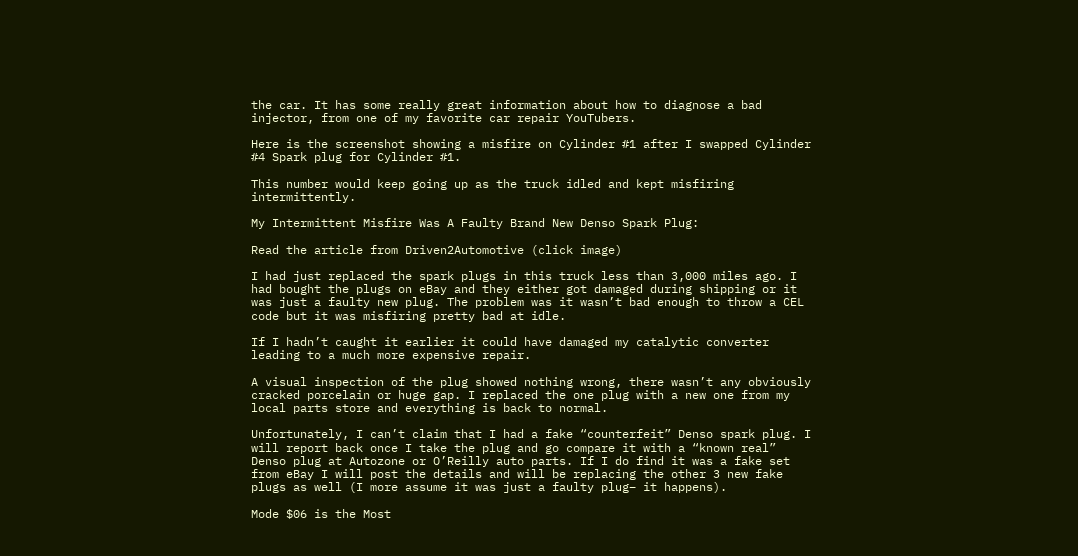the car. It has some really great information about how to diagnose a bad injector, from one of my favorite car repair YouTubers.

Here is the screenshot showing a misfire on Cylinder #1 after I swapped Cylinder #4 Spark plug for Cylinder #1.

This number would keep going up as the truck idled and kept misfiring intermittently.

My Intermittent Misfire Was A Faulty Brand New Denso Spark Plug:

Read the article from Driven2Automotive (click image)

I had just replaced the spark plugs in this truck less than 3,000 miles ago. I had bought the plugs on eBay and they either got damaged during shipping or it was just a faulty new plug. The problem was it wasn’t bad enough to throw a CEL code but it was misfiring pretty bad at idle.

If I hadn’t caught it earlier it could have damaged my catalytic converter leading to a much more expensive repair.

A visual inspection of the plug showed nothing wrong, there wasn’t any obviously cracked porcelain or huge gap. I replaced the one plug with a new one from my local parts store and everything is back to normal.

Unfortunately, I can’t claim that I had a fake “counterfeit” Denso spark plug. I will report back once I take the plug and go compare it with a “known real” Denso plug at Autozone or O’Reilly auto parts. If I do find it was a fake set from eBay I will post the details and will be replacing the other 3 new fake plugs as well (I more assume it was just a faulty plug– it happens).

Mode $06 is the Most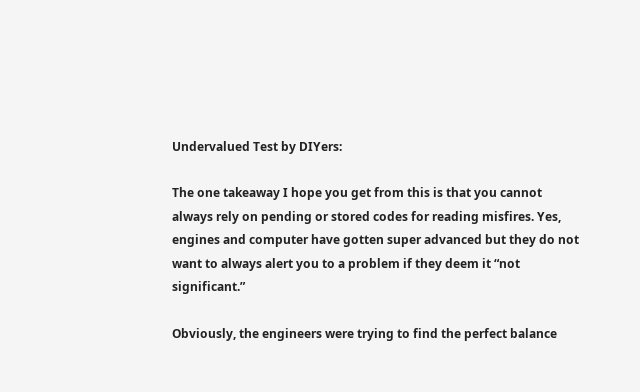Undervalued Test by DIYers:

The one takeaway I hope you get from this is that you cannot always rely on pending or stored codes for reading misfires. Yes, engines and computer have gotten super advanced but they do not want to always alert you to a problem if they deem it “not significant.”

Obviously, the engineers were trying to find the perfect balance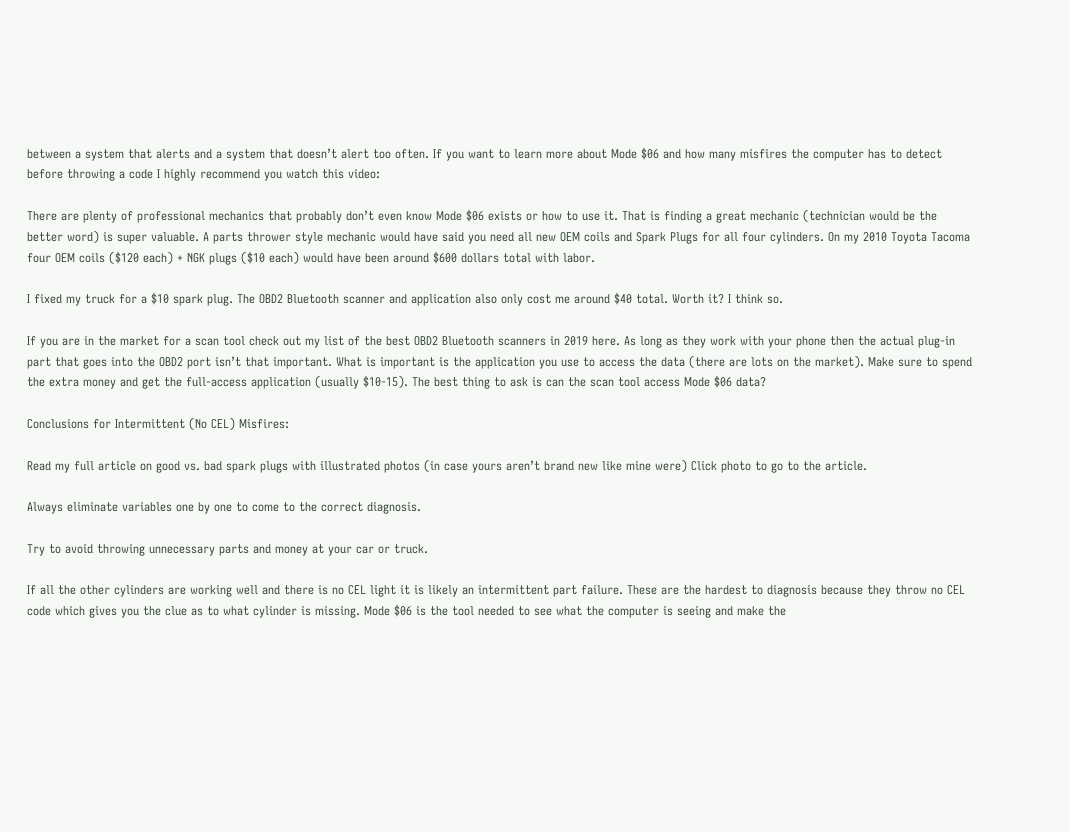between a system that alerts and a system that doesn’t alert too often. If you want to learn more about Mode $06 and how many misfires the computer has to detect before throwing a code I highly recommend you watch this video:

There are plenty of professional mechanics that probably don’t even know Mode $06 exists or how to use it. That is finding a great mechanic (technician would be the better word) is super valuable. A parts thrower style mechanic would have said you need all new OEM coils and Spark Plugs for all four cylinders. On my 2010 Toyota Tacoma four OEM coils ($120 each) + NGK plugs ($10 each) would have been around $600 dollars total with labor.

I fixed my truck for a $10 spark plug. The OBD2 Bluetooth scanner and application also only cost me around $40 total. Worth it? I think so.

If you are in the market for a scan tool check out my list of the best OBD2 Bluetooth scanners in 2019 here. As long as they work with your phone then the actual plug-in part that goes into the OBD2 port isn’t that important. What is important is the application you use to access the data (there are lots on the market). Make sure to spend the extra money and get the full-access application (usually $10-15). The best thing to ask is can the scan tool access Mode $06 data?

Conclusions for Intermittent (No CEL) Misfires:

Read my full article on good vs. bad spark plugs with illustrated photos (in case yours aren’t brand new like mine were) Click photo to go to the article.

Always eliminate variables one by one to come to the correct diagnosis.

Try to avoid throwing unnecessary parts and money at your car or truck.

If all the other cylinders are working well and there is no CEL light it is likely an intermittent part failure. These are the hardest to diagnosis because they throw no CEL code which gives you the clue as to what cylinder is missing. Mode $06 is the tool needed to see what the computer is seeing and make the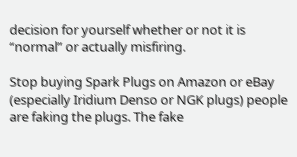decision for yourself whether or not it is “normal” or actually misfiring.

Stop buying Spark Plugs on Amazon or eBay (especially Iridium Denso or NGK plugs) people are faking the plugs. The fake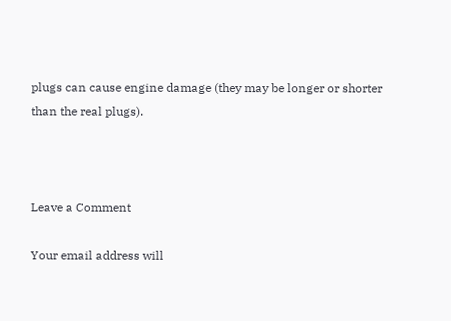plugs can cause engine damage (they may be longer or shorter than the real plugs).



Leave a Comment

Your email address will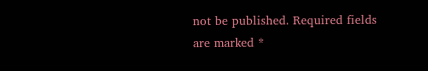not be published. Required fields are marked *